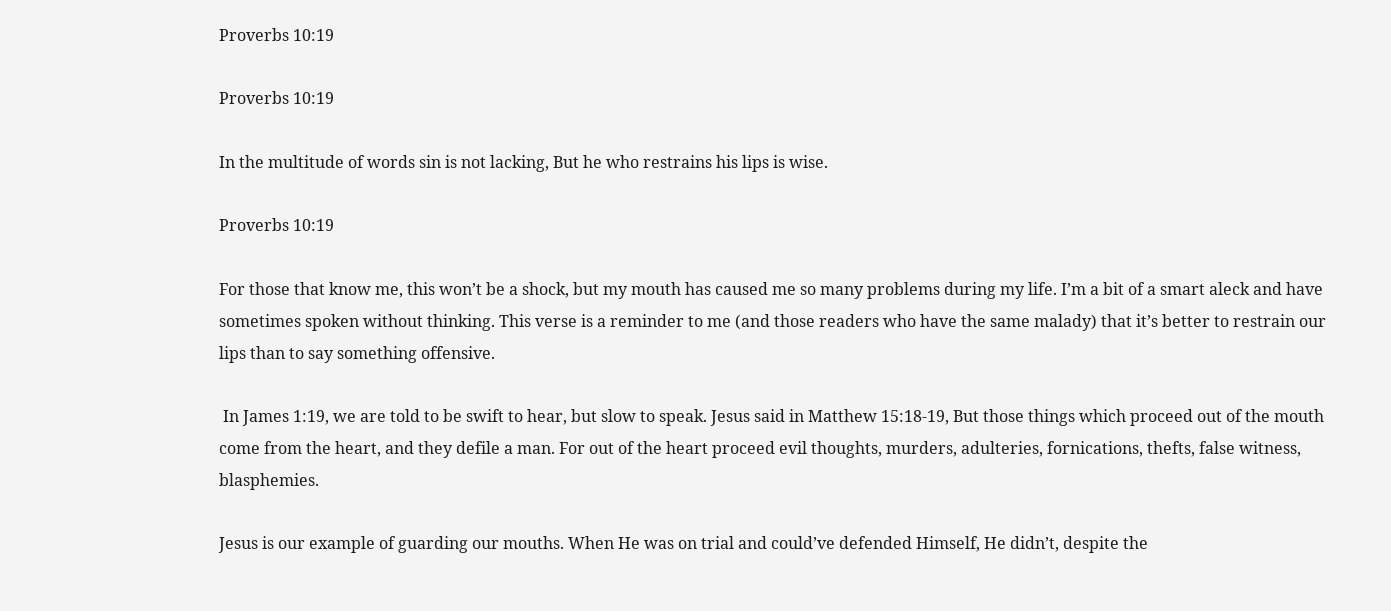Proverbs 10:19

Proverbs 10:19

In the multitude of words sin is not lacking, But he who restrains his lips is wise.

Proverbs 10:19

For those that know me, this won’t be a shock, but my mouth has caused me so many problems during my life. I’m a bit of a smart aleck and have sometimes spoken without thinking. This verse is a reminder to me (and those readers who have the same malady) that it’s better to restrain our lips than to say something offensive.

 In James 1:19, we are told to be swift to hear, but slow to speak. Jesus said in Matthew 15:18-19, But those things which proceed out of the mouth come from the heart, and they defile a man. For out of the heart proceed evil thoughts, murders, adulteries, fornications, thefts, false witness, blasphemies.

Jesus is our example of guarding our mouths. When He was on trial and could’ve defended Himself, He didn’t, despite the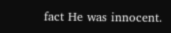fact He was innocent.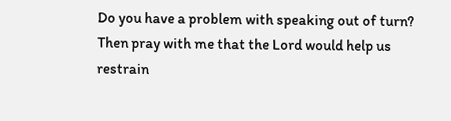Do you have a problem with speaking out of turn? Then pray with me that the Lord would help us restrain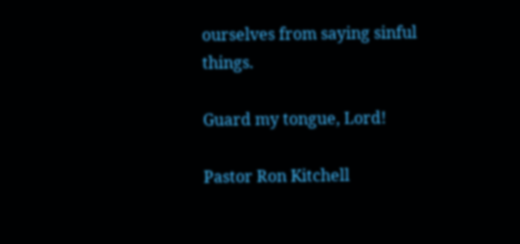ourselves from saying sinful things.

Guard my tongue, Lord!

Pastor Ron Kitchell